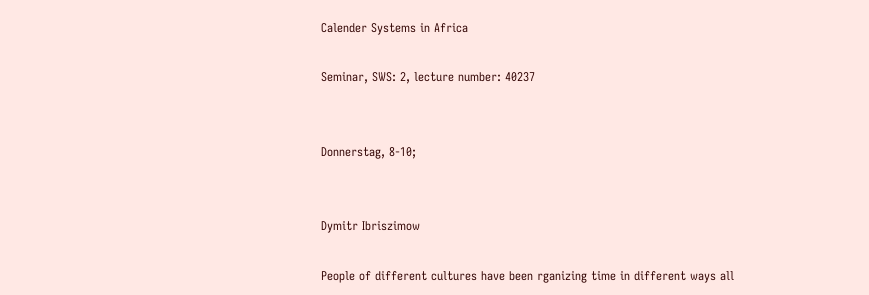Calender Systems in Africa

Seminar, SWS: 2, lecture number: 40237


Donnerstag, 8-10;


Dymitr Ibriszimow

People of different cultures have been rganizing time in different ways all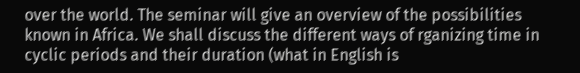over the world. The seminar will give an overview of the possibilities known in Africa. We shall discuss the different ways of rganizing time in cyclic periods and their duration (what in English is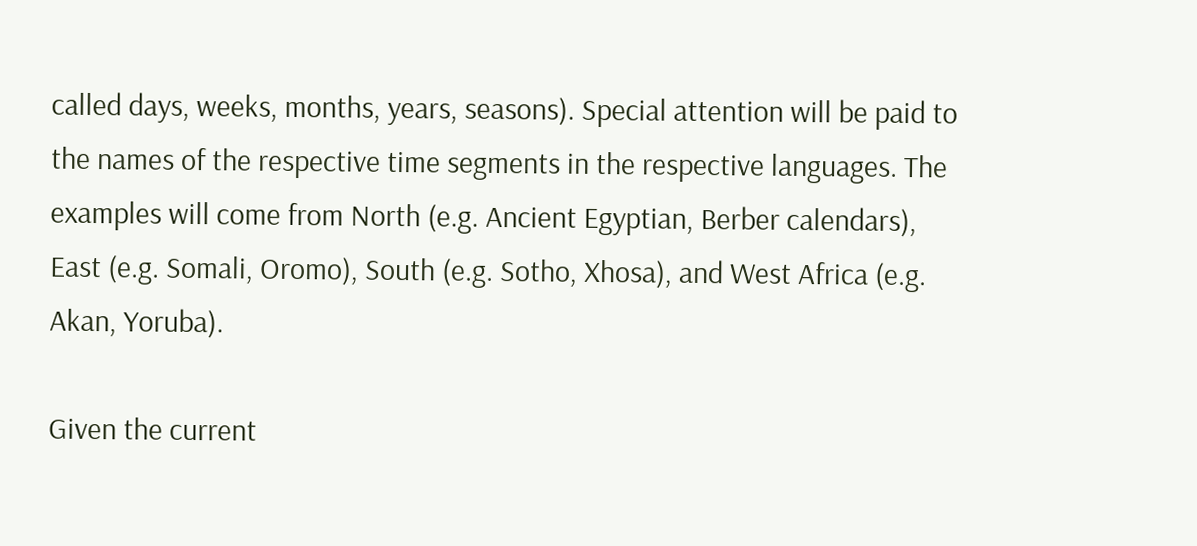called days, weeks, months, years, seasons). Special attention will be paid to the names of the respective time segments in the respective languages. The examples will come from North (e.g. Ancient Egyptian, Berber calendars), East (e.g. Somali, Oromo), South (e.g. Sotho, Xhosa), and West Africa (e.g. Akan, Yoruba).

Given the current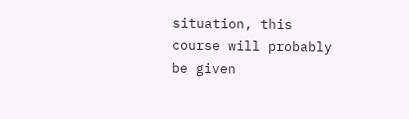situation, this course will probably be given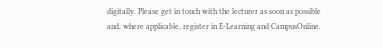digitally. Please get in touch with the lecturer as soon as possible and, where applicable, register in E-Learning and CampusOnline.